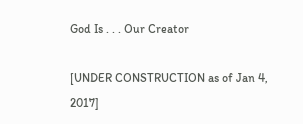God Is . . . Our Creator

[UNDER CONSTRUCTION as of Jan 4, 2017]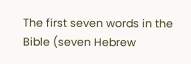The first seven words in the Bible (seven Hebrew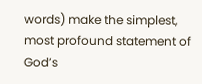words) make the simplest, most profound statement of God’s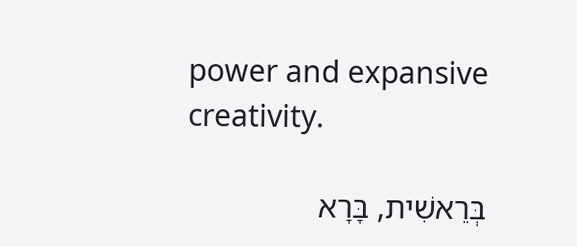power and expansive creativity.

בְּרֵאשִׁית, בָּרָא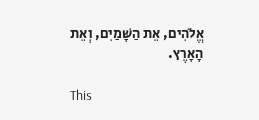אֱלֹהִים, אֵת הַשָּׁמַיִם, וְאֵת הָאָרֶץ.

This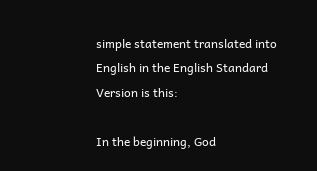simple statement translated into English in the English Standard Version is this:

In the beginning, God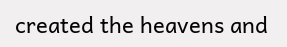created the heavens and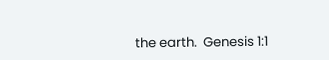the earth.  Genesis 1:1